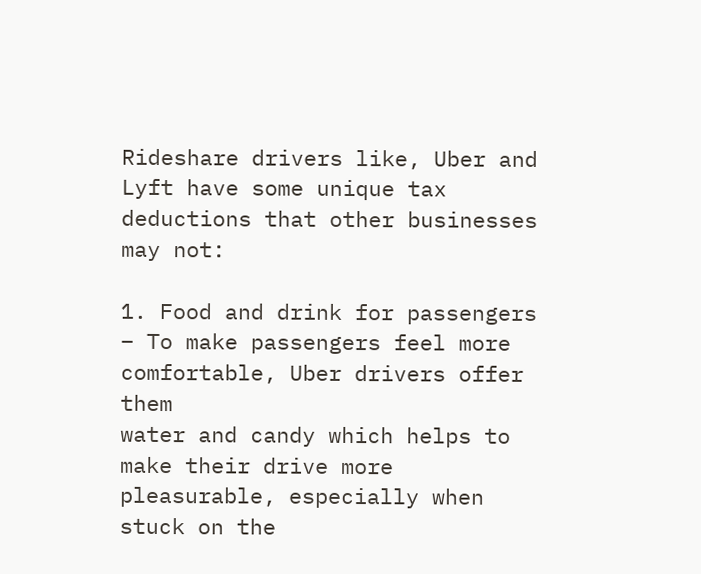Rideshare drivers like, Uber and Lyft have some unique tax deductions that other businesses may not:

1. Food and drink for passengers – To make passengers feel more comfortable, Uber drivers offer them
water and candy which helps to make their drive more pleasurable, especially when stuck on the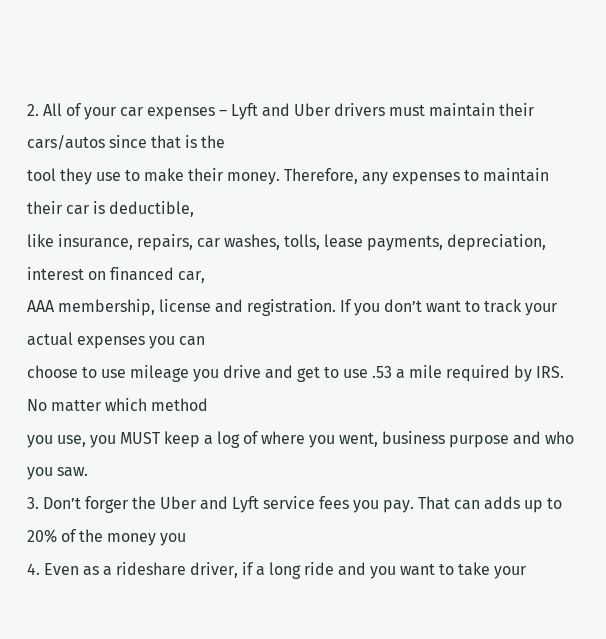2. All of your car expenses – Lyft and Uber drivers must maintain their cars/autos since that is the
tool they use to make their money. Therefore, any expenses to maintain their car is deductible,
like insurance, repairs, car washes, tolls, lease payments, depreciation, interest on financed car,
AAA membership, license and registration. If you don’t want to track your actual expenses you can
choose to use mileage you drive and get to use .53 a mile required by IRS. No matter which method
you use, you MUST keep a log of where you went, business purpose and who you saw.
3. Don’t forger the Uber and Lyft service fees you pay. That can adds up to 20% of the money you
4. Even as a rideshare driver, if a long ride and you want to take your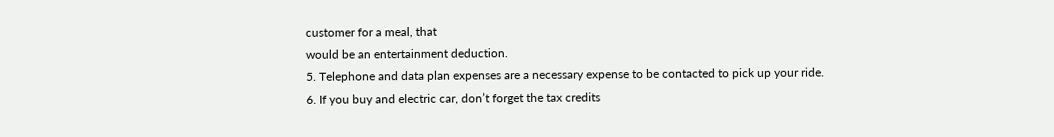customer for a meal, that
would be an entertainment deduction.
5. Telephone and data plan expenses are a necessary expense to be contacted to pick up your ride.
6. If you buy and electric car, don’t forget the tax credits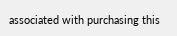associated with purchasing this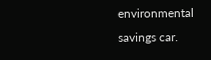environmental savings car.